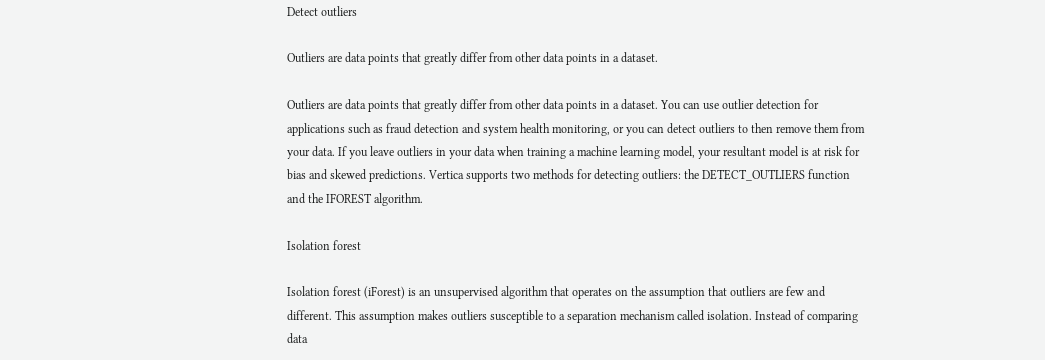Detect outliers

Outliers are data points that greatly differ from other data points in a dataset.

Outliers are data points that greatly differ from other data points in a dataset. You can use outlier detection for applications such as fraud detection and system health monitoring, or you can detect outliers to then remove them from your data. If you leave outliers in your data when training a machine learning model, your resultant model is at risk for bias and skewed predictions. Vertica supports two methods for detecting outliers: the DETECT_OUTLIERS function and the IFOREST algorithm.

Isolation forest

Isolation forest (iForest) is an unsupervised algorithm that operates on the assumption that outliers are few and different. This assumption makes outliers susceptible to a separation mechanism called isolation. Instead of comparing data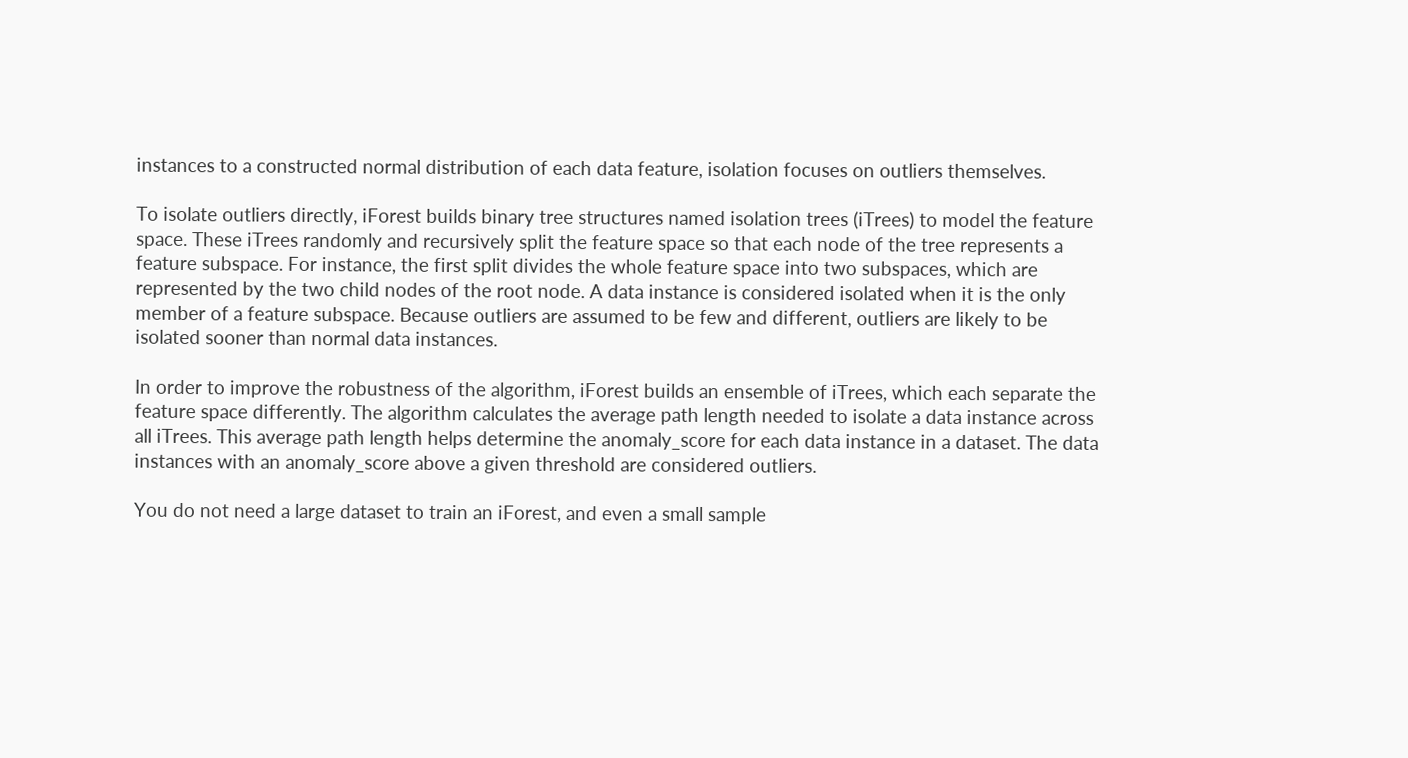instances to a constructed normal distribution of each data feature, isolation focuses on outliers themselves.

To isolate outliers directly, iForest builds binary tree structures named isolation trees (iTrees) to model the feature space. These iTrees randomly and recursively split the feature space so that each node of the tree represents a feature subspace. For instance, the first split divides the whole feature space into two subspaces, which are represented by the two child nodes of the root node. A data instance is considered isolated when it is the only member of a feature subspace. Because outliers are assumed to be few and different, outliers are likely to be isolated sooner than normal data instances.

In order to improve the robustness of the algorithm, iForest builds an ensemble of iTrees, which each separate the feature space differently. The algorithm calculates the average path length needed to isolate a data instance across all iTrees. This average path length helps determine the anomaly_score for each data instance in a dataset. The data instances with an anomaly_score above a given threshold are considered outliers.

You do not need a large dataset to train an iForest, and even a small sample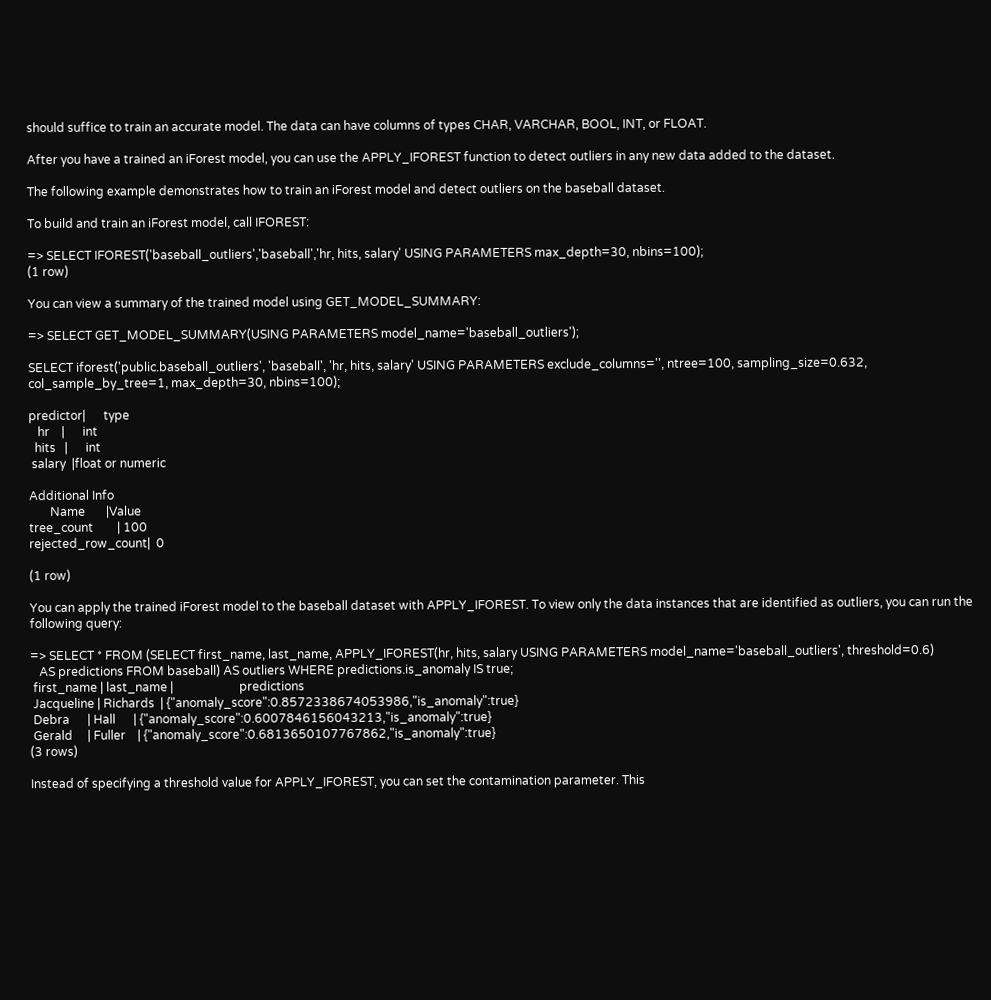should suffice to train an accurate model. The data can have columns of types CHAR, VARCHAR, BOOL, INT, or FLOAT.

After you have a trained an iForest model, you can use the APPLY_IFOREST function to detect outliers in any new data added to the dataset.

The following example demonstrates how to train an iForest model and detect outliers on the baseball dataset.

To build and train an iForest model, call IFOREST:

=> SELECT IFOREST('baseball_outliers','baseball','hr, hits, salary' USING PARAMETERS max_depth=30, nbins=100);
(1 row)

You can view a summary of the trained model using GET_MODEL_SUMMARY:

=> SELECT GET_MODEL_SUMMARY(USING PARAMETERS model_name='baseball_outliers');

SELECT iforest('public.baseball_outliers', 'baseball', 'hr, hits, salary' USING PARAMETERS exclude_columns='', ntree=100, sampling_size=0.632,
col_sample_by_tree=1, max_depth=30, nbins=100);

predictor|      type
   hr    |      int
  hits   |      int
 salary  |float or numeric

Additional Info
       Name       |Value
tree_count        | 100
rejected_row_count|  0

(1 row)

You can apply the trained iForest model to the baseball dataset with APPLY_IFOREST. To view only the data instances that are identified as outliers, you can run the following query:

=> SELECT * FROM (SELECT first_name, last_name, APPLY_IFOREST(hr, hits, salary USING PARAMETERS model_name='baseball_outliers', threshold=0.6)
   AS predictions FROM baseball) AS outliers WHERE predictions.is_anomaly IS true;
 first_name | last_name |                      predictions
 Jacqueline | Richards  | {"anomaly_score":0.8572338674053986,"is_anomaly":true}
 Debra      | Hall      | {"anomaly_score":0.6007846156043213,"is_anomaly":true}
 Gerald     | Fuller    | {"anomaly_score":0.6813650107767862,"is_anomaly":true}
(3 rows)

Instead of specifying a threshold value for APPLY_IFOREST, you can set the contamination parameter. This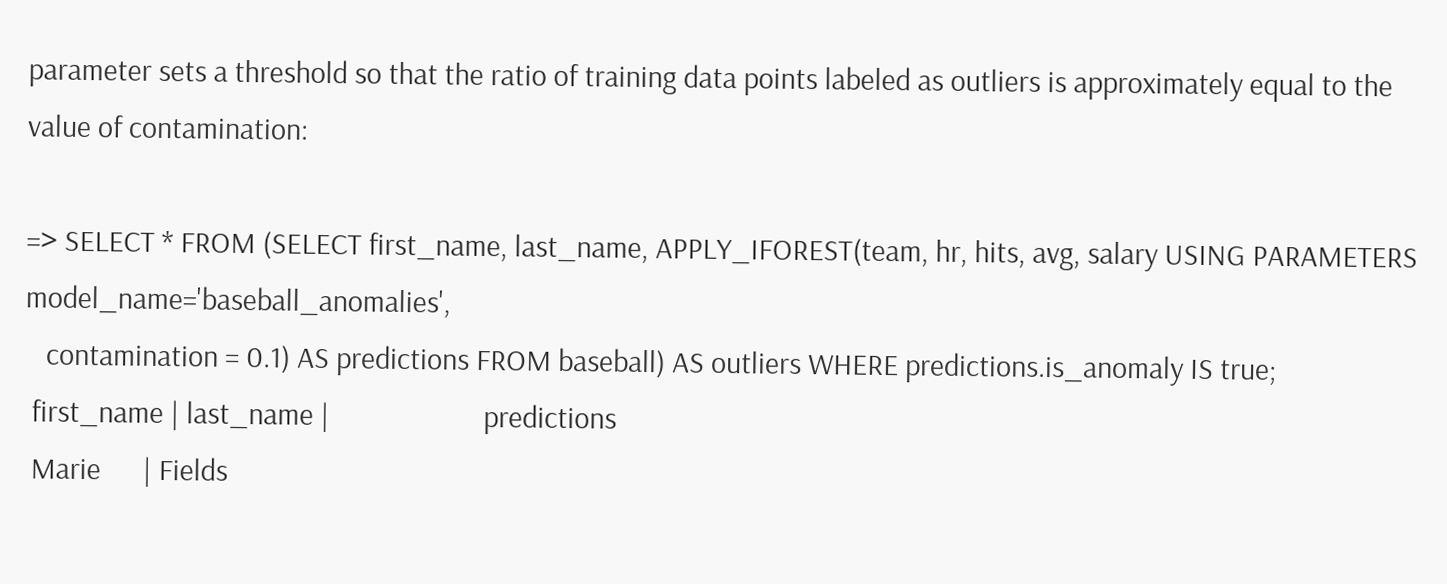parameter sets a threshold so that the ratio of training data points labeled as outliers is approximately equal to the value of contamination:

=> SELECT * FROM (SELECT first_name, last_name, APPLY_IFOREST(team, hr, hits, avg, salary USING PARAMETERS model_name='baseball_anomalies',
   contamination = 0.1) AS predictions FROM baseball) AS outliers WHERE predictions.is_anomaly IS true;
 first_name | last_name |                      predictions
 Marie      | Fields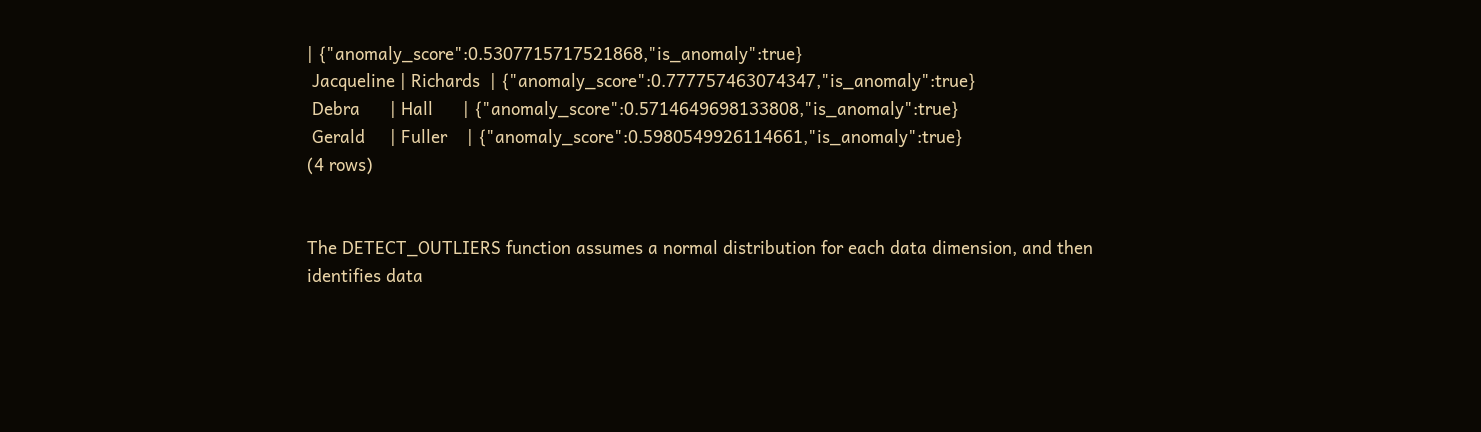| {"anomaly_score":0.5307715717521868,"is_anomaly":true}
 Jacqueline | Richards  | {"anomaly_score":0.777757463074347,"is_anomaly":true}
 Debra      | Hall      | {"anomaly_score":0.5714649698133808,"is_anomaly":true}
 Gerald     | Fuller    | {"anomaly_score":0.5980549926114661,"is_anomaly":true}
(4 rows)


The DETECT_OUTLIERS function assumes a normal distribution for each data dimension, and then identifies data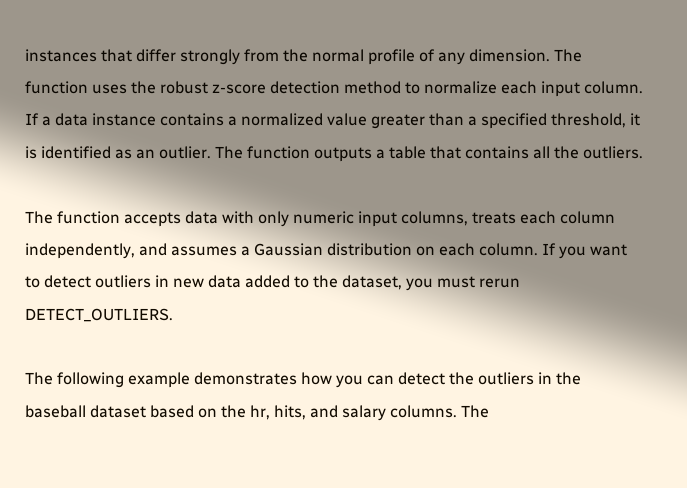instances that differ strongly from the normal profile of any dimension. The function uses the robust z-score detection method to normalize each input column. If a data instance contains a normalized value greater than a specified threshold, it is identified as an outlier. The function outputs a table that contains all the outliers.

The function accepts data with only numeric input columns, treats each column independently, and assumes a Gaussian distribution on each column. If you want to detect outliers in new data added to the dataset, you must rerun DETECT_OUTLIERS.

The following example demonstrates how you can detect the outliers in the baseball dataset based on the hr, hits, and salary columns. The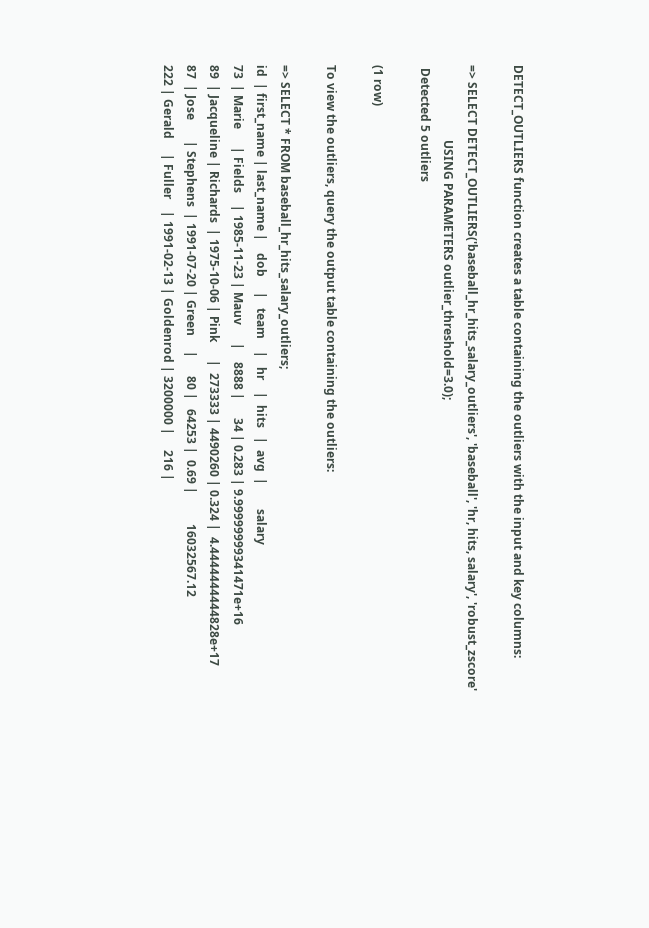DETECT_OUTLIERS function creates a table containing the outliers with the input and key columns:

=> SELECT DETECT_OUTLIERS('baseball_hr_hits_salary_outliers', 'baseball', 'hr, hits, salary', 'robust_zscore'
                         USING PARAMETERS outlier_threshold=3.0);
 Detected 5 outliers

(1 row)

To view the outliers, query the output table containing the outliers:

=> SELECT * FROM baseball_hr_hits_salary_outliers;
id  | first_name | last_name |    dob     |   team    |   hr    |  hits   |  avg  |        salary
73  | Marie      | Fields    | 1985-11-23 | Mauv      |    8888 |      34 | 0.283 | 9.99999999341471e+16
89  | Jacqueline | Richards  | 1975-10-06 | Pink      |  273333 | 4490260 | 0.324 |  4.4444444444828e+17
87  | Jose       | Stephens  | 1991-07-20 | Green     |      80 |   64253 |  0.69 |          16032567.12
222 | Gerald     | Fuller    | 1991-02-13 | Goldenrod | 3200000 |     216 |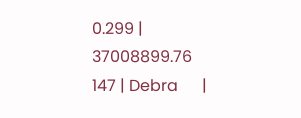0.299 |          37008899.76
147 | Debra      |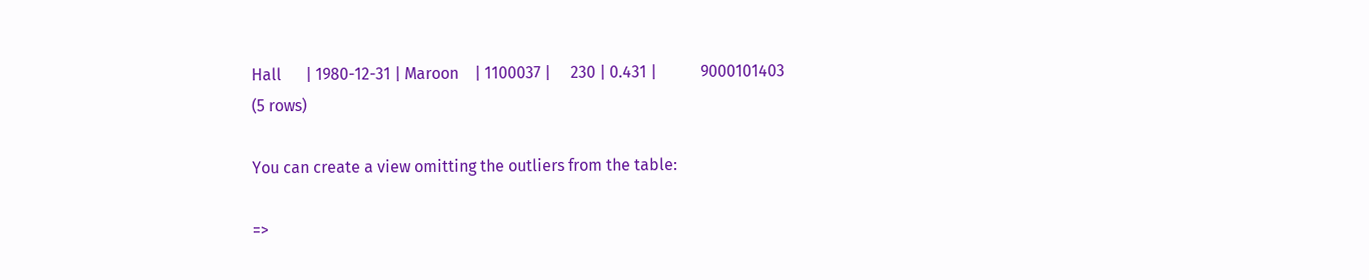Hall      | 1980-12-31 | Maroon    | 1100037 |     230 | 0.431 |           9000101403
(5 rows)

You can create a view omitting the outliers from the table:

=>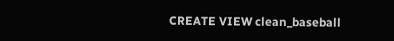CREATE VIEW clean_baseball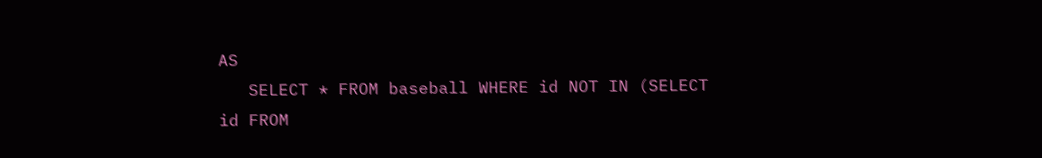AS
   SELECT * FROM baseball WHERE id NOT IN (SELECT id FROM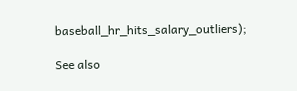baseball_hr_hits_salary_outliers);

See also